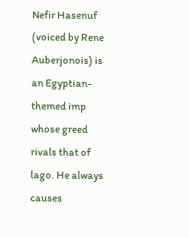Nefir Hasenuf (voiced by Rene Auberjonois) is an Egyptian-themed imp whose greed rivals that of lago. He always causes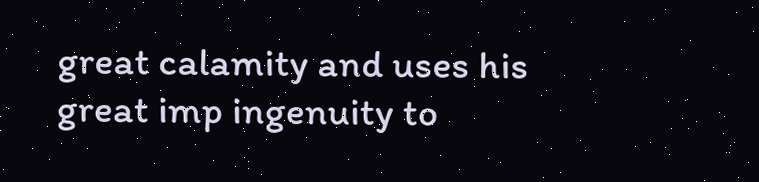great calamity and uses his great imp ingenuity to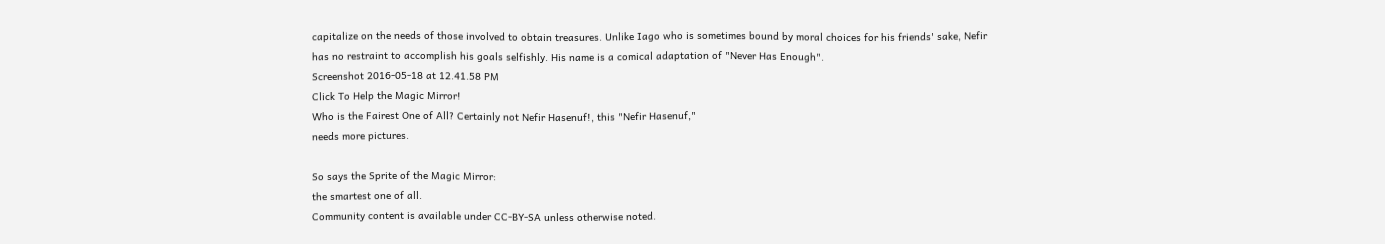capitalize on the needs of those involved to obtain treasures. Unlike Iago who is sometimes bound by moral choices for his friends' sake, Nefir has no restraint to accomplish his goals selfishly. His name is a comical adaptation of "Never Has Enough".
Screenshot 2016-05-18 at 12.41.58 PM
Click To Help the Magic Mirror!
Who is the Fairest One of All? Certainly not Nefir Hasenuf!, this "Nefir Hasenuf,"
needs more pictures.

So says the Sprite of the Magic Mirror:
the smartest one of all.
Community content is available under CC-BY-SA unless otherwise noted.